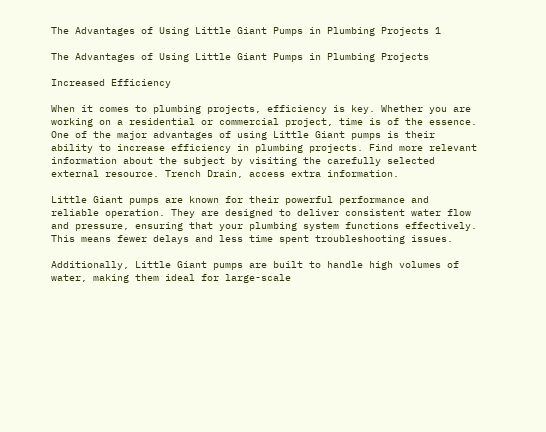The Advantages of Using Little Giant Pumps in Plumbing Projects 1

The Advantages of Using Little Giant Pumps in Plumbing Projects

Increased Efficiency

When it comes to plumbing projects, efficiency is key. Whether you are working on a residential or commercial project, time is of the essence. One of the major advantages of using Little Giant pumps is their ability to increase efficiency in plumbing projects. Find more relevant information about the subject by visiting the carefully selected external resource. Trench Drain, access extra information.

Little Giant pumps are known for their powerful performance and reliable operation. They are designed to deliver consistent water flow and pressure, ensuring that your plumbing system functions effectively. This means fewer delays and less time spent troubleshooting issues.

Additionally, Little Giant pumps are built to handle high volumes of water, making them ideal for large-scale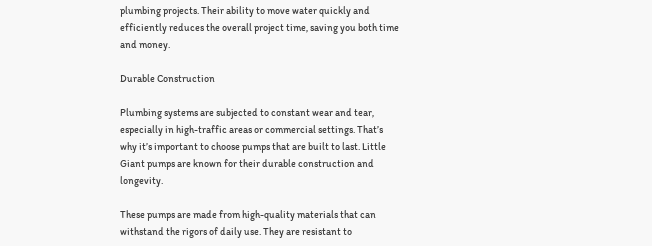plumbing projects. Their ability to move water quickly and efficiently reduces the overall project time, saving you both time and money.

Durable Construction

Plumbing systems are subjected to constant wear and tear, especially in high-traffic areas or commercial settings. That’s why it’s important to choose pumps that are built to last. Little Giant pumps are known for their durable construction and longevity.

These pumps are made from high-quality materials that can withstand the rigors of daily use. They are resistant to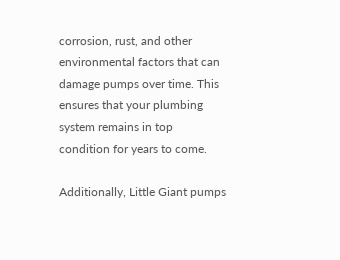corrosion, rust, and other environmental factors that can damage pumps over time. This ensures that your plumbing system remains in top condition for years to come.

Additionally, Little Giant pumps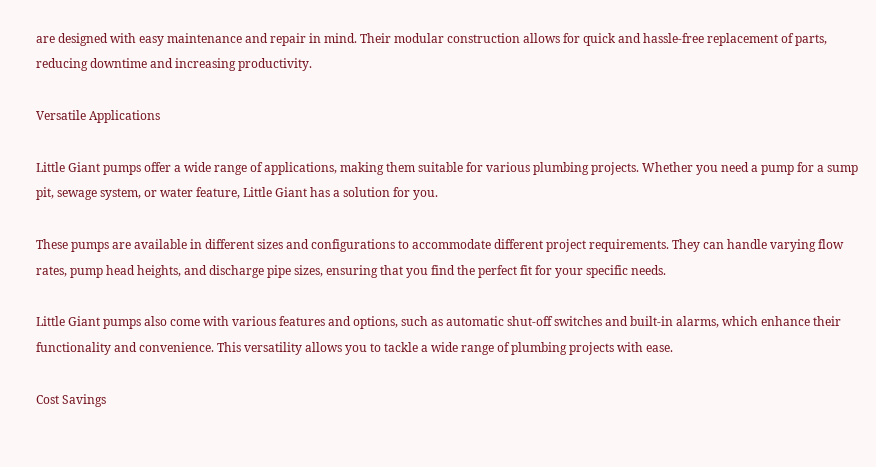are designed with easy maintenance and repair in mind. Their modular construction allows for quick and hassle-free replacement of parts, reducing downtime and increasing productivity.

Versatile Applications

Little Giant pumps offer a wide range of applications, making them suitable for various plumbing projects. Whether you need a pump for a sump pit, sewage system, or water feature, Little Giant has a solution for you.

These pumps are available in different sizes and configurations to accommodate different project requirements. They can handle varying flow rates, pump head heights, and discharge pipe sizes, ensuring that you find the perfect fit for your specific needs.

Little Giant pumps also come with various features and options, such as automatic shut-off switches and built-in alarms, which enhance their functionality and convenience. This versatility allows you to tackle a wide range of plumbing projects with ease.

Cost Savings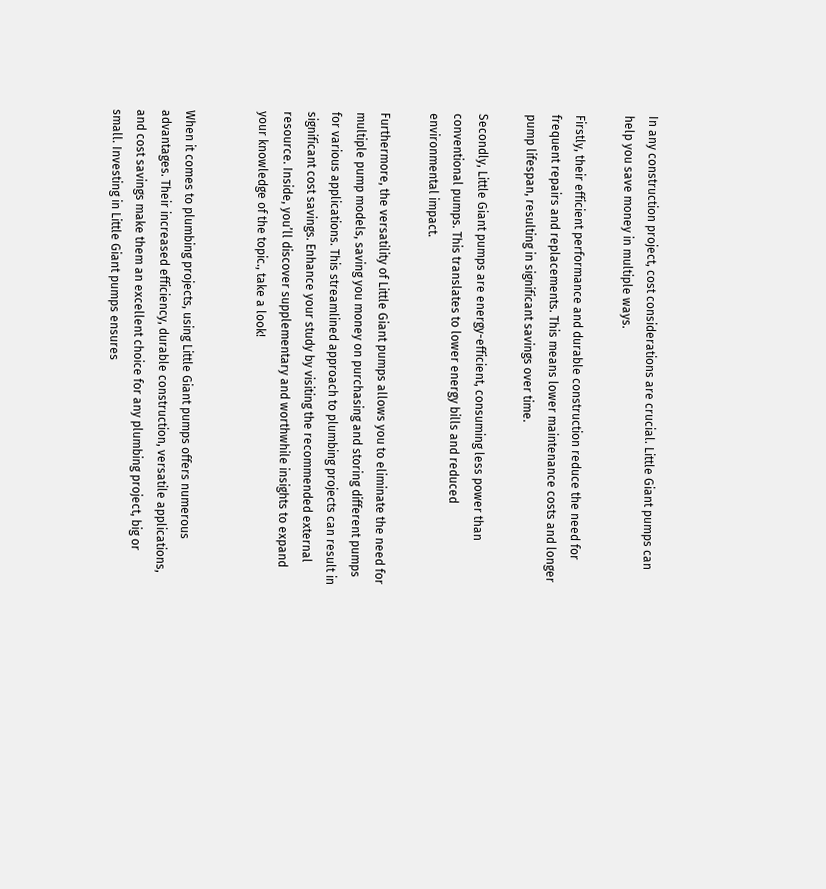In any construction project, cost considerations are crucial. Little Giant pumps can help you save money in multiple ways.

Firstly, their efficient performance and durable construction reduce the need for frequent repairs and replacements. This means lower maintenance costs and longer pump lifespan, resulting in significant savings over time.

Secondly, Little Giant pumps are energy-efficient, consuming less power than conventional pumps. This translates to lower energy bills and reduced environmental impact.

Furthermore, the versatility of Little Giant pumps allows you to eliminate the need for multiple pump models, saving you money on purchasing and storing different pumps for various applications. This streamlined approach to plumbing projects can result in significant cost savings. Enhance your study by visiting the recommended external resource. Inside, you’ll discover supplementary and worthwhile insights to expand your knowledge of the topic., take a look!


When it comes to plumbing projects, using Little Giant pumps offers numerous advantages. Their increased efficiency, durable construction, versatile applications, and cost savings make them an excellent choice for any plumbing project, big or small. Investing in Little Giant pumps ensures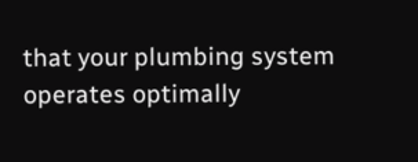that your plumbing system operates optimally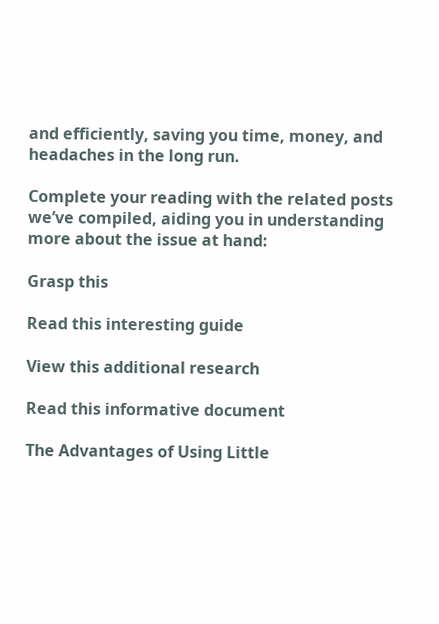and efficiently, saving you time, money, and headaches in the long run.

Complete your reading with the related posts we’ve compiled, aiding you in understanding more about the issue at hand:

Grasp this

Read this interesting guide

View this additional research

Read this informative document

The Advantages of Using Little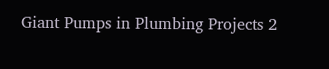Giant Pumps in Plumbing Projects 2